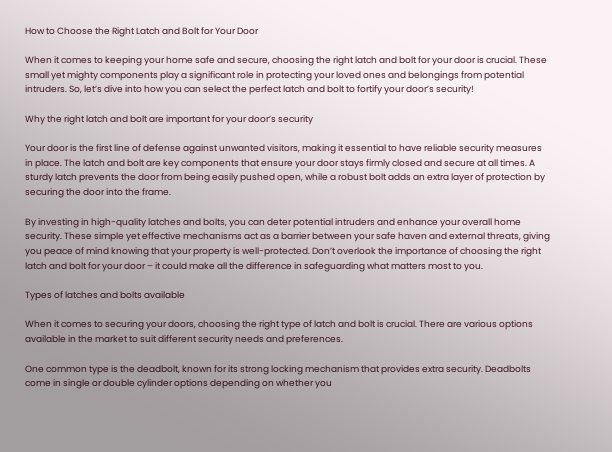How to Choose the Right Latch and Bolt for Your Door

When it comes to keeping your home safe and secure, choosing the right latch and bolt for your door is crucial. These small yet mighty components play a significant role in protecting your loved ones and belongings from potential intruders. So, let’s dive into how you can select the perfect latch and bolt to fortify your door’s security!

Why the right latch and bolt are important for your door’s security

Your door is the first line of defense against unwanted visitors, making it essential to have reliable security measures in place. The latch and bolt are key components that ensure your door stays firmly closed and secure at all times. A sturdy latch prevents the door from being easily pushed open, while a robust bolt adds an extra layer of protection by securing the door into the frame.

By investing in high-quality latches and bolts, you can deter potential intruders and enhance your overall home security. These simple yet effective mechanisms act as a barrier between your safe haven and external threats, giving you peace of mind knowing that your property is well-protected. Don’t overlook the importance of choosing the right latch and bolt for your door – it could make all the difference in safeguarding what matters most to you.

Types of latches and bolts available

When it comes to securing your doors, choosing the right type of latch and bolt is crucial. There are various options available in the market to suit different security needs and preferences.

One common type is the deadbolt, known for its strong locking mechanism that provides extra security. Deadbolts come in single or double cylinder options depending on whether you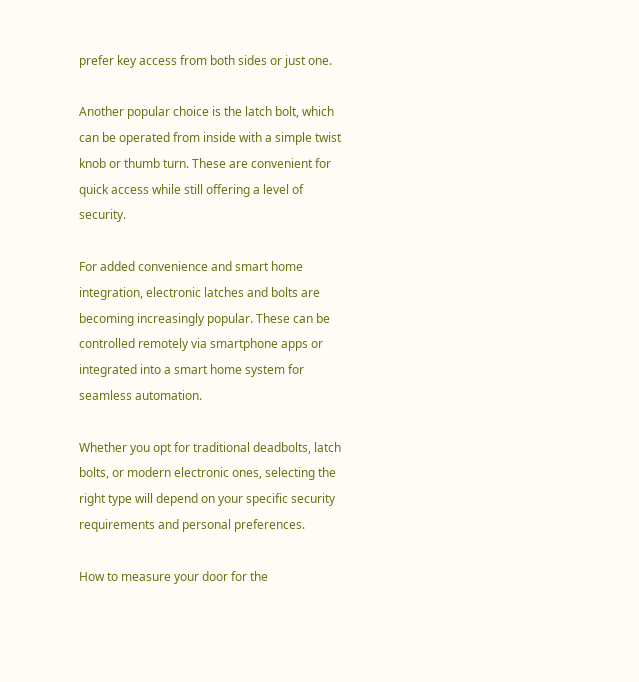prefer key access from both sides or just one.

Another popular choice is the latch bolt, which can be operated from inside with a simple twist knob or thumb turn. These are convenient for quick access while still offering a level of security.

For added convenience and smart home integration, electronic latches and bolts are becoming increasingly popular. These can be controlled remotely via smartphone apps or integrated into a smart home system for seamless automation.

Whether you opt for traditional deadbolts, latch bolts, or modern electronic ones, selecting the right type will depend on your specific security requirements and personal preferences.

How to measure your door for the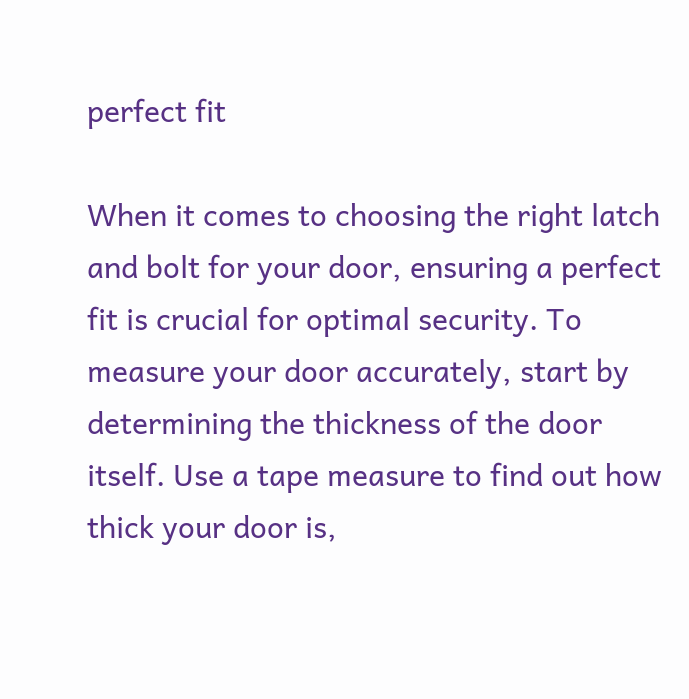perfect fit

When it comes to choosing the right latch and bolt for your door, ensuring a perfect fit is crucial for optimal security. To measure your door accurately, start by determining the thickness of the door itself. Use a tape measure to find out how thick your door is,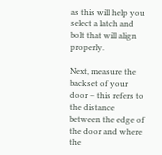as this will help you select a latch and bolt that will align properly.

Next, measure the backset of your door – this refers to the distance between the edge of the door and where the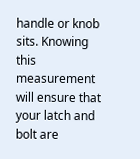handle or knob sits. Knowing this measurement will ensure that your latch and bolt are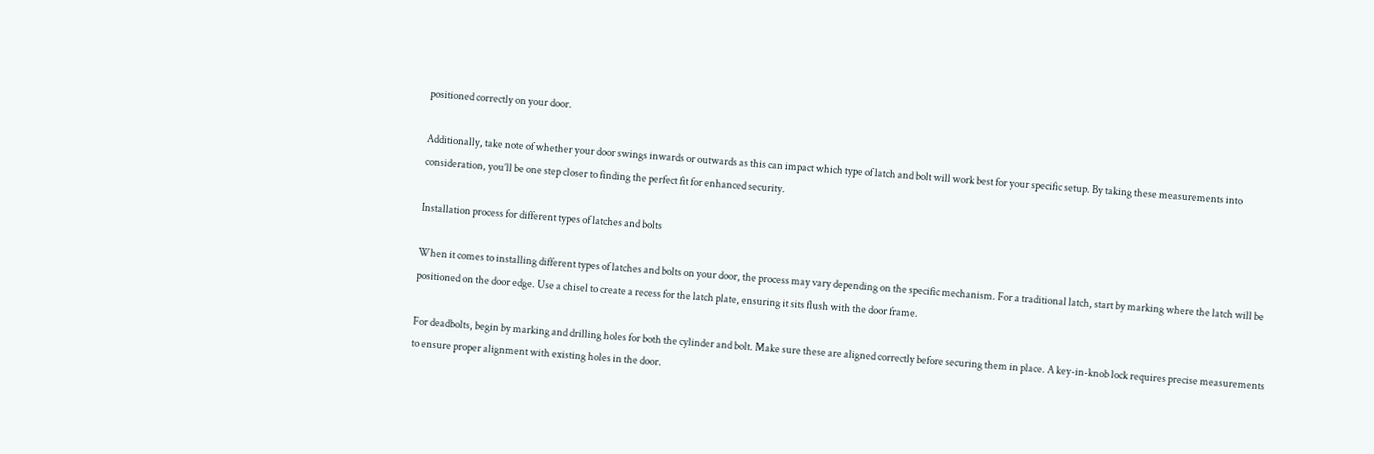positioned correctly on your door.

Additionally, take note of whether your door swings inwards or outwards as this can impact which type of latch and bolt will work best for your specific setup. By taking these measurements into consideration, you’ll be one step closer to finding the perfect fit for enhanced security.

Installation process for different types of latches and bolts

When it comes to installing different types of latches and bolts on your door, the process may vary depending on the specific mechanism. For a traditional latch, start by marking where the latch will be positioned on the door edge. Use a chisel to create a recess for the latch plate, ensuring it sits flush with the door frame.

For deadbolts, begin by marking and drilling holes for both the cylinder and bolt. Make sure these are aligned correctly before securing them in place. A key-in-knob lock requires precise measurements to ensure proper alignment with existing holes in the door.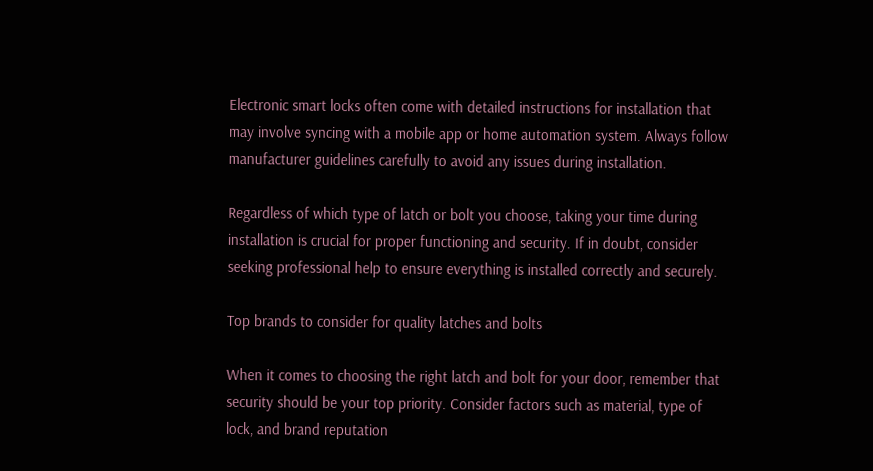Electronic smart locks often come with detailed instructions for installation that may involve syncing with a mobile app or home automation system. Always follow manufacturer guidelines carefully to avoid any issues during installation.

Regardless of which type of latch or bolt you choose, taking your time during installation is crucial for proper functioning and security. If in doubt, consider seeking professional help to ensure everything is installed correctly and securely.

Top brands to consider for quality latches and bolts

When it comes to choosing the right latch and bolt for your door, remember that security should be your top priority. Consider factors such as material, type of lock, and brand reputation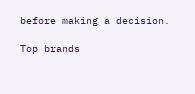before making a decision.

Top brands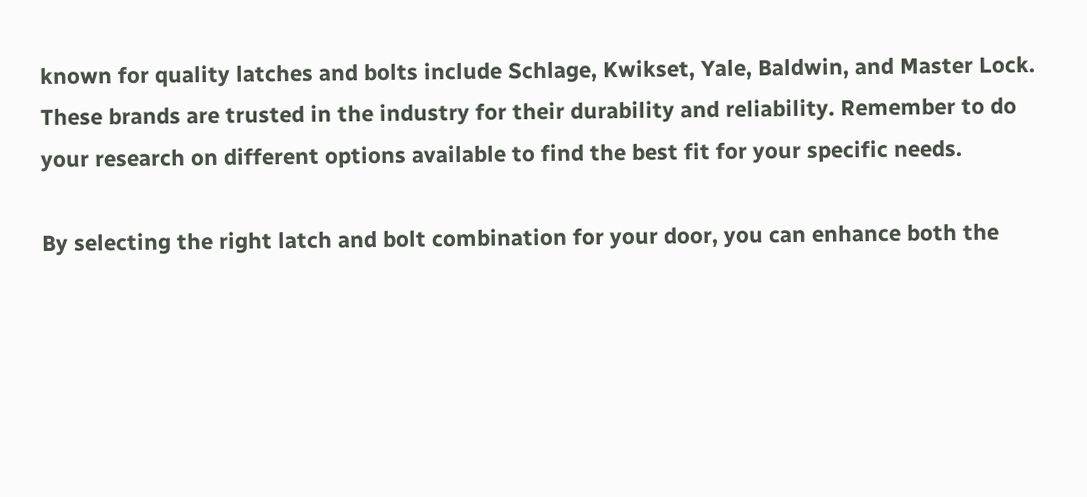known for quality latches and bolts include Schlage, Kwikset, Yale, Baldwin, and Master Lock. These brands are trusted in the industry for their durability and reliability. Remember to do your research on different options available to find the best fit for your specific needs.

By selecting the right latch and bolt combination for your door, you can enhance both the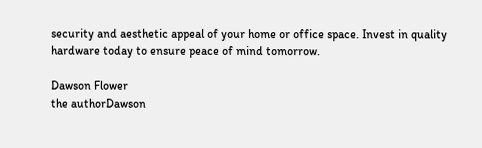security and aesthetic appeal of your home or office space. Invest in quality hardware today to ensure peace of mind tomorrow.

Dawson Flower
the authorDawson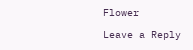Flower

Leave a Reply